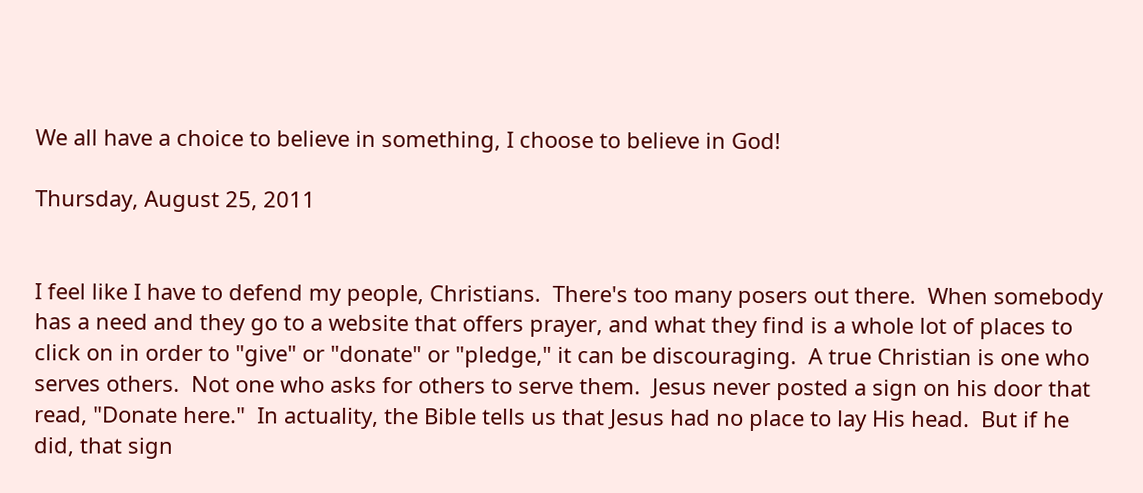We all have a choice to believe in something, I choose to believe in God!

Thursday, August 25, 2011


I feel like I have to defend my people, Christians.  There's too many posers out there.  When somebody has a need and they go to a website that offers prayer, and what they find is a whole lot of places to click on in order to "give" or "donate" or "pledge," it can be discouraging.  A true Christian is one who serves others.  Not one who asks for others to serve them.  Jesus never posted a sign on his door that read, "Donate here."  In actuality, the Bible tells us that Jesus had no place to lay His head.  But if he did, that sign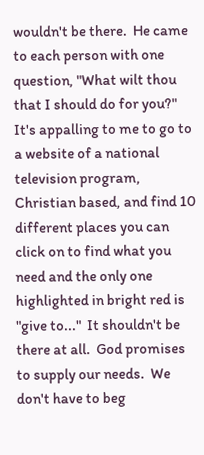wouldn't be there.  He came to each person with one question, "What wilt thou that I should do for you?"  It's appalling to me to go to a website of a national television program, Christian based, and find 10 different places you can click on to find what you need and the only one highlighted in bright red is "give to..."  It shouldn't be there at all.  God promises to supply our needs.  We don't have to beg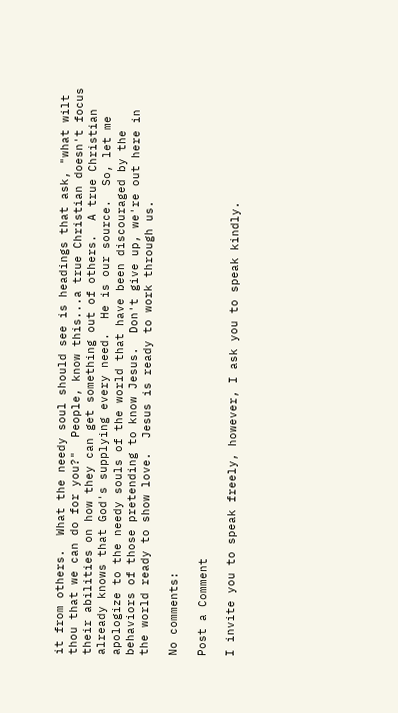it from others.  What the needy soul should see is headings that ask, "what wilt thou that we can do for you?"  People, know this...a true Christian doesn't focus their abilities on how they can get something out of others.  A true Christian already knows that God's supplying every need.  He is our source.  So, let me apologize to the needy souls of the world that have been discouraged by the behaviors of those pretending to know Jesus.  Don't give up, we're out here in the world ready to show love.  Jesus is ready to work through us.

No comments:

Post a Comment

I invite you to speak freely, however, I ask you to speak kindly.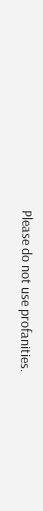Please do not use profanities.